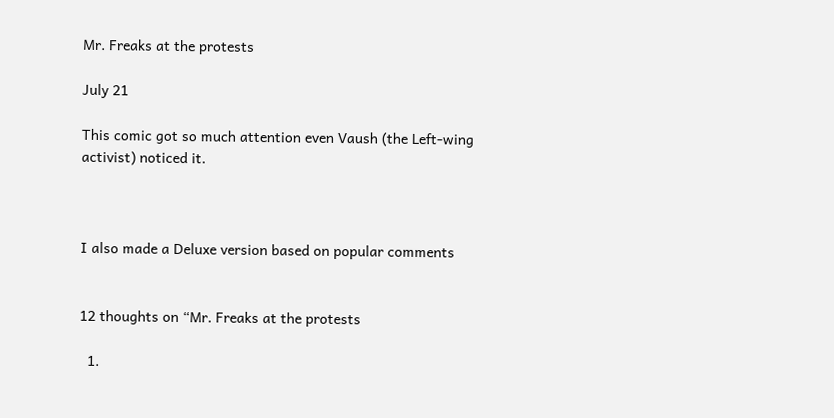Mr. Freaks at the protests

July 21

This comic got so much attention even Vaush (the Left-wing activist) noticed it.



I also made a Deluxe version based on popular comments


12 thoughts on “Mr. Freaks at the protests

  1.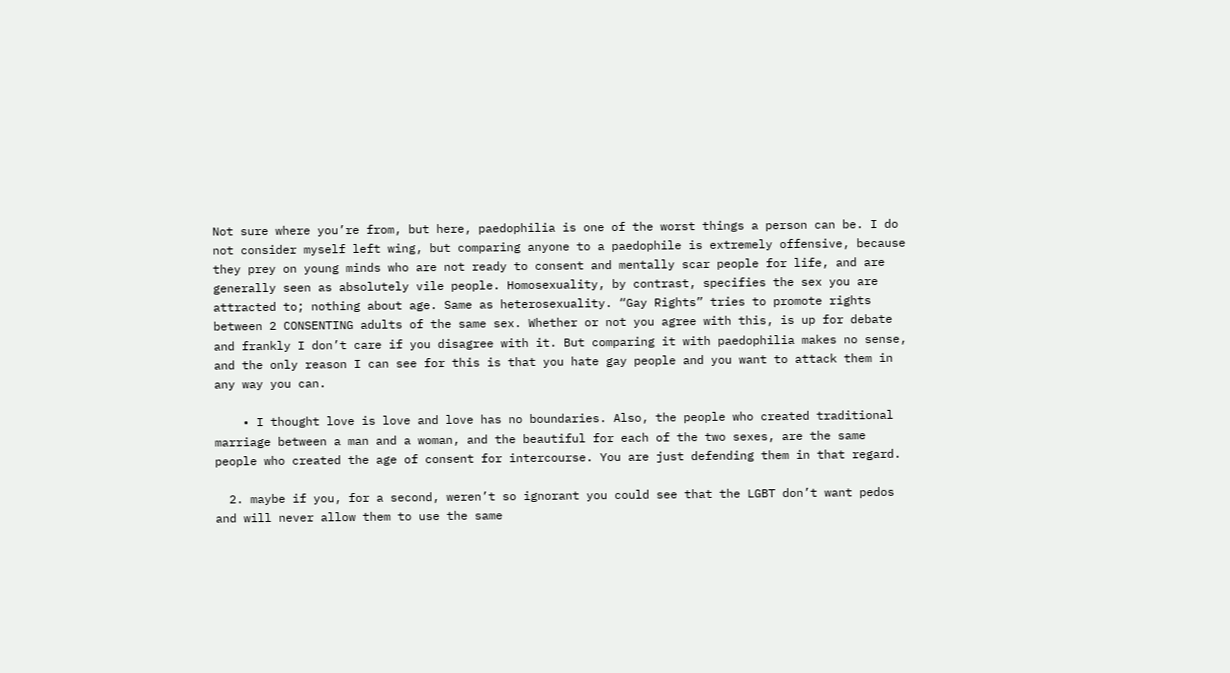Not sure where you’re from, but here, paedophilia is one of the worst things a person can be. I do not consider myself left wing, but comparing anyone to a paedophile is extremely offensive, because they prey on young minds who are not ready to consent and mentally scar people for life, and are generally seen as absolutely vile people. Homosexuality, by contrast, specifies the sex you are attracted to; nothing about age. Same as heterosexuality. “Gay Rights” tries to promote rights between 2 CONSENTING adults of the same sex. Whether or not you agree with this, is up for debate and frankly I don’t care if you disagree with it. But comparing it with paedophilia makes no sense, and the only reason I can see for this is that you hate gay people and you want to attack them in any way you can.

    • I thought love is love and love has no boundaries. Also, the people who created traditional marriage between a man and a woman, and the beautiful for each of the two sexes, are the same people who created the age of consent for intercourse. You are just defending them in that regard.

  2. maybe if you, for a second, weren’t so ignorant you could see that the LGBT don’t want pedos and will never allow them to use the same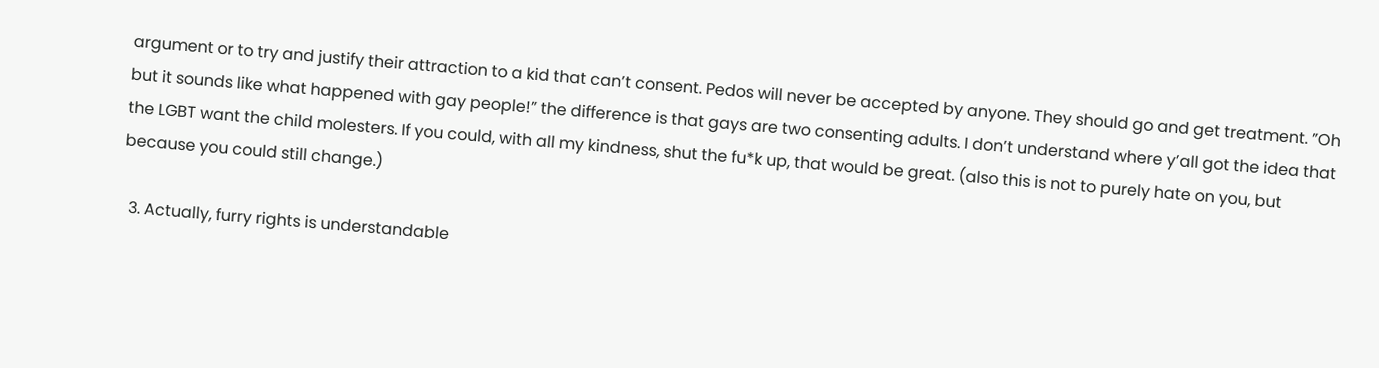argument or to try and justify their attraction to a kid that can’t consent. Pedos will never be accepted by anyone. They should go and get treatment. ”Oh but it sounds like what happened with gay people!” the difference is that gays are two consenting adults. I don’t understand where y’all got the idea that the LGBT want the child molesters. If you could, with all my kindness, shut the fu*k up, that would be great. (also this is not to purely hate on you, but because you could still change.)

  3. Actually, furry rights is understandable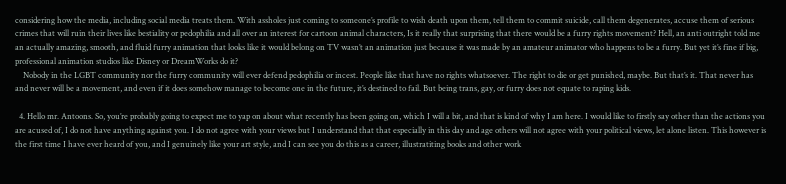considering how the media, including social media treats them. With assholes just coming to someone’s profile to wish death upon them, tell them to commit suicide, call them degenerates, accuse them of serious crimes that will ruin their lives like bestiality or pedophilia and all over an interest for cartoon animal characters, Is it really that surprising that there would be a furry rights movement? Hell, an anti outright told me an actually amazing, smooth, and fluid furry animation that looks like it would belong on TV wasn’t an animation just because it was made by an amateur animator who happens to be a furry. But yet it’s fine if big, professional animation studios like Disney or DreamWorks do it?
    Nobody in the LGBT community nor the furry community will ever defend pedophilia or incest. People like that have no rights whatsoever. The right to die or get punished, maybe. But that’s it. That never has and never will be a movement, and even if it does somehow manage to become one in the future, it’s destined to fail. But being trans, gay, or furry does not equate to raping kids.

  4. Hello mr. Antoons. So, you’re probably going to expect me to yap on about what recently has been going on, which I will a bit, and that is kind of why I am here. I would like to firstly say other than the actions you are acused of, I do not have anything against you. I do not agree with your views but I understand that that especially in this day and age others will not agree with your political views, let alone listen. This however is the first time I have ever heard of you, and I genuinely like your art style, and I can see you do this as a career, illustratiting books and other work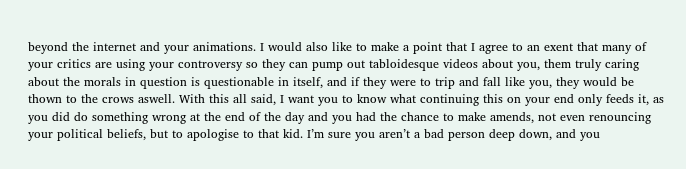beyond the internet and your animations. I would also like to make a point that I agree to an exent that many of your critics are using your controversy so they can pump out tabloidesque videos about you, them truly caring about the morals in question is questionable in itself, and if they were to trip and fall like you, they would be thown to the crows aswell. With this all said, I want you to know what continuing this on your end only feeds it, as you did do something wrong at the end of the day and you had the chance to make amends, not even renouncing your political beliefs, but to apologise to that kid. I’m sure you aren’t a bad person deep down, and you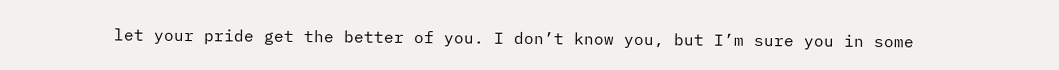let your pride get the better of you. I don’t know you, but I’m sure you in some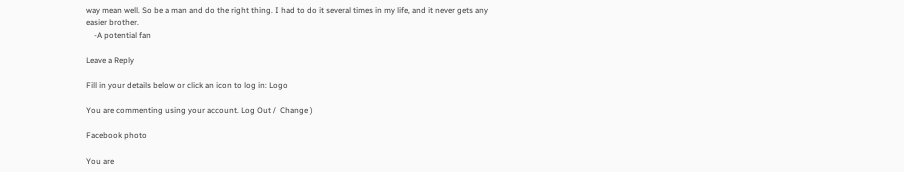way mean well. So be a man and do the right thing. I had to do it several times in my life, and it never gets any easier brother.
    -A potential fan

Leave a Reply

Fill in your details below or click an icon to log in: Logo

You are commenting using your account. Log Out /  Change )

Facebook photo

You are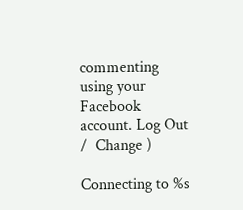commenting using your Facebook account. Log Out /  Change )

Connecting to %s